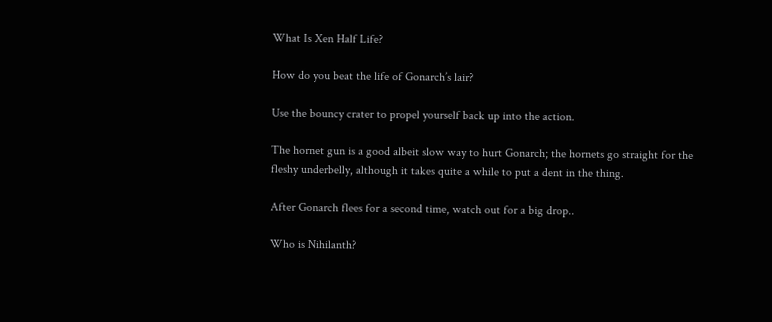What Is Xen Half Life?

How do you beat the life of Gonarch’s lair?

Use the bouncy crater to propel yourself back up into the action.

The hornet gun is a good albeit slow way to hurt Gonarch; the hornets go straight for the fleshy underbelly, although it takes quite a while to put a dent in the thing.

After Gonarch flees for a second time, watch out for a big drop..

Who is Nihilanth?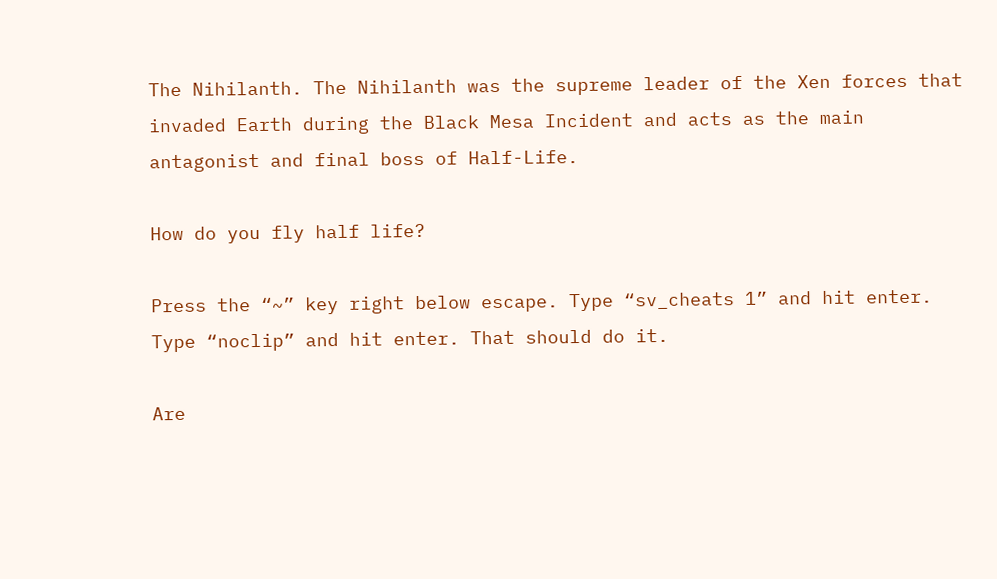The Nihilanth. The Nihilanth was the supreme leader of the Xen forces that invaded Earth during the Black Mesa Incident and acts as the main antagonist and final boss of Half-Life.

How do you fly half life?

Press the “~” key right below escape. Type “sv_cheats 1” and hit enter. Type “noclip” and hit enter. That should do it.

Are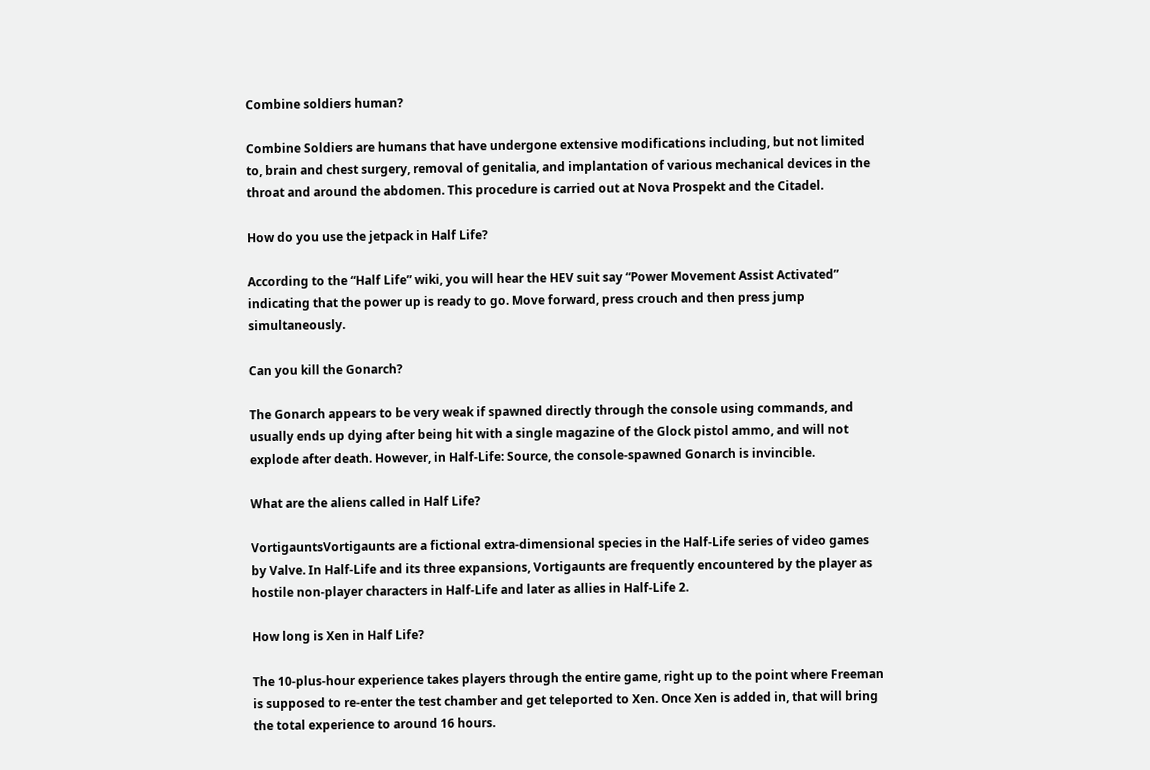Combine soldiers human?

Combine Soldiers are humans that have undergone extensive modifications including, but not limited to, brain and chest surgery, removal of genitalia, and implantation of various mechanical devices in the throat and around the abdomen. This procedure is carried out at Nova Prospekt and the Citadel.

How do you use the jetpack in Half Life?

According to the “Half Life” wiki, you will hear the HEV suit say “Power Movement Assist Activated” indicating that the power up is ready to go. Move forward, press crouch and then press jump simultaneously.

Can you kill the Gonarch?

The Gonarch appears to be very weak if spawned directly through the console using commands, and usually ends up dying after being hit with a single magazine of the Glock pistol ammo, and will not explode after death. However, in Half-Life: Source, the console-spawned Gonarch is invincible.

What are the aliens called in Half Life?

VortigauntsVortigaunts are a fictional extra-dimensional species in the Half-Life series of video games by Valve. In Half-Life and its three expansions, Vortigaunts are frequently encountered by the player as hostile non-player characters in Half-Life and later as allies in Half-Life 2.

How long is Xen in Half Life?

The 10-plus-hour experience takes players through the entire game, right up to the point where Freeman is supposed to re-enter the test chamber and get teleported to Xen. Once Xen is added in, that will bring the total experience to around 16 hours.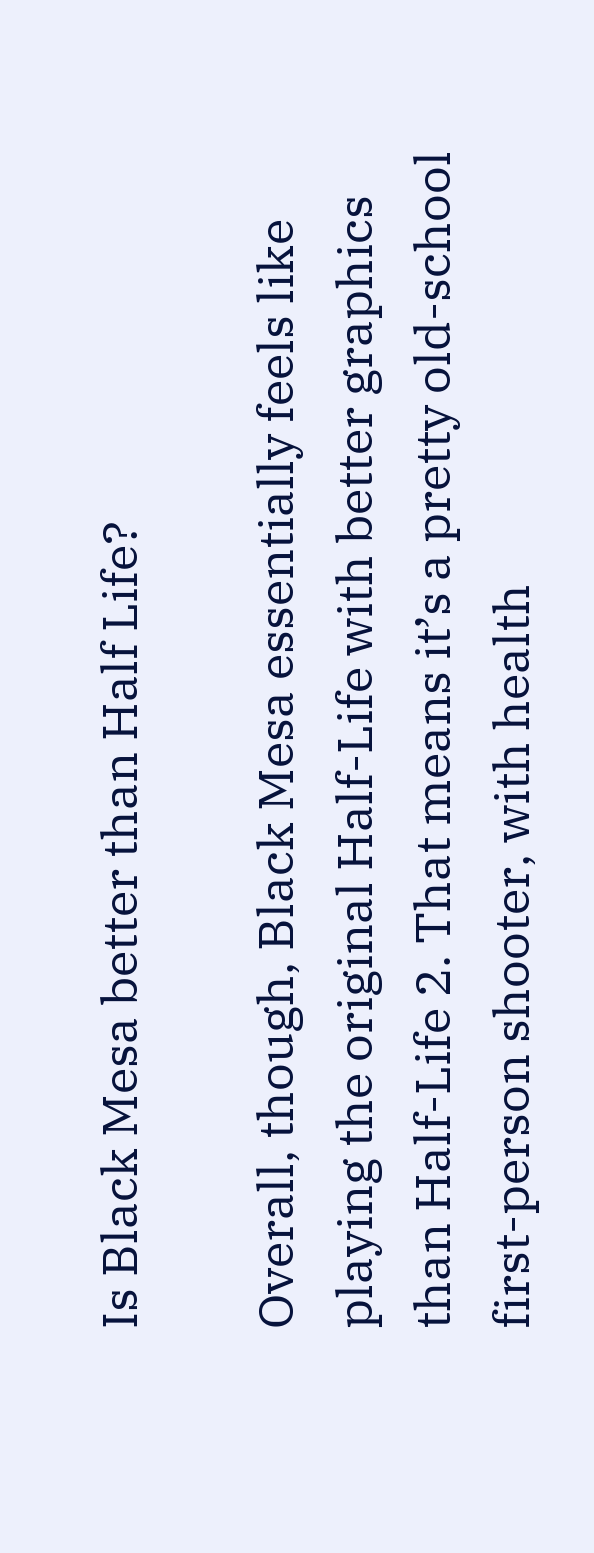Is Black Mesa better than Half Life?

Overall, though, Black Mesa essentially feels like playing the original Half-Life with better graphics than Half-Life 2. That means it’s a pretty old-school first-person shooter, with health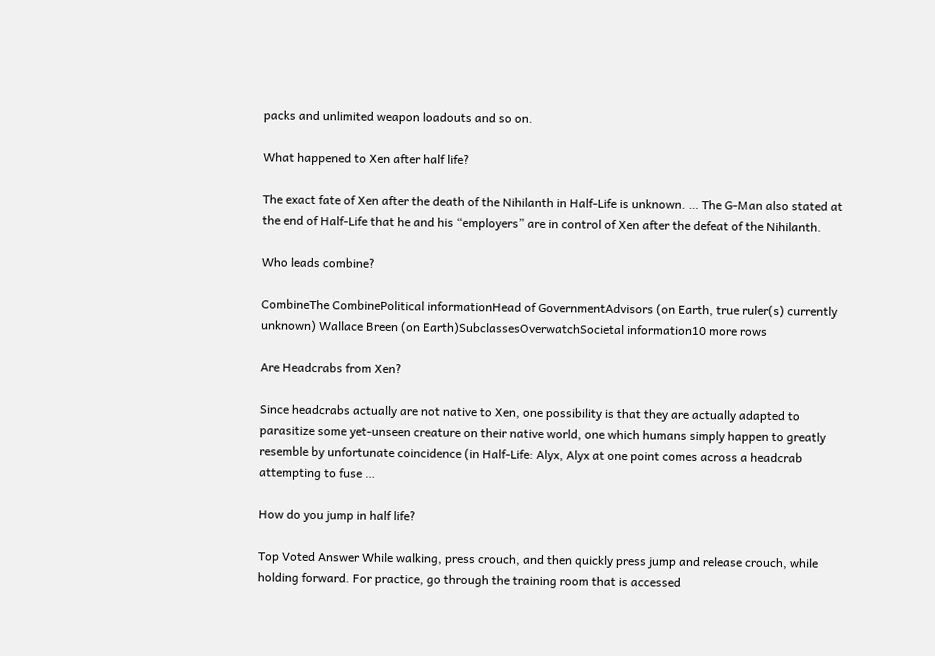packs and unlimited weapon loadouts and so on.

What happened to Xen after half life?

The exact fate of Xen after the death of the Nihilanth in Half-Life is unknown. … The G-Man also stated at the end of Half-Life that he and his “employers” are in control of Xen after the defeat of the Nihilanth.

Who leads combine?

CombineThe CombinePolitical informationHead of GovernmentAdvisors (on Earth, true ruler(s) currently unknown) Wallace Breen (on Earth)SubclassesOverwatchSocietal information10 more rows

Are Headcrabs from Xen?

Since headcrabs actually are not native to Xen, one possibility is that they are actually adapted to parasitize some yet-unseen creature on their native world, one which humans simply happen to greatly resemble by unfortunate coincidence (in Half-Life: Alyx, Alyx at one point comes across a headcrab attempting to fuse …

How do you jump in half life?

Top Voted Answer While walking, press crouch, and then quickly press jump and release crouch, while holding forward. For practice, go through the training room that is accessed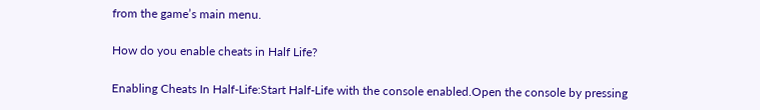from the game’s main menu.

How do you enable cheats in Half Life?

Enabling Cheats In Half-Life:Start Half-Life with the console enabled.Open the console by pressing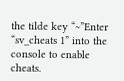the tilde key “~”Enter “sv_cheats 1” into the console to enable cheats.